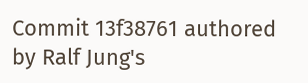Commit 13f38761 authored by Ralf Jung's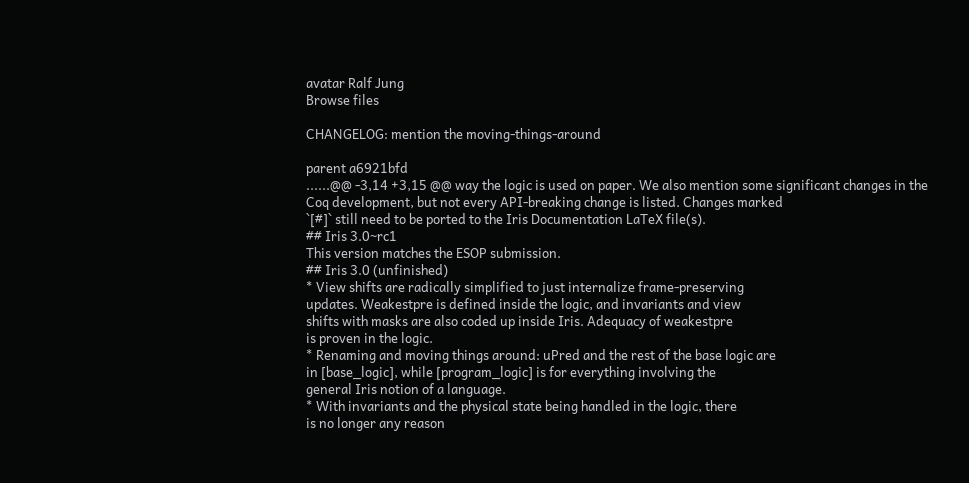avatar Ralf Jung
Browse files

CHANGELOG: mention the moving-things-around

parent a6921bfd
......@@ -3,14 +3,15 @@ way the logic is used on paper. We also mention some significant changes in the
Coq development, but not every API-breaking change is listed. Changes marked
`[#]` still need to be ported to the Iris Documentation LaTeX file(s).
## Iris 3.0~rc1
This version matches the ESOP submission.
## Iris 3.0 (unfinished)
* View shifts are radically simplified to just internalize frame-preserving
updates. Weakestpre is defined inside the logic, and invariants and view
shifts with masks are also coded up inside Iris. Adequacy of weakestpre
is proven in the logic.
* Renaming and moving things around: uPred and the rest of the base logic are
in [base_logic], while [program_logic] is for everything involving the
general Iris notion of a language.
* With invariants and the physical state being handled in the logic, there
is no longer any reason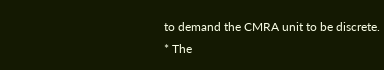to demand the CMRA unit to be discrete.
* The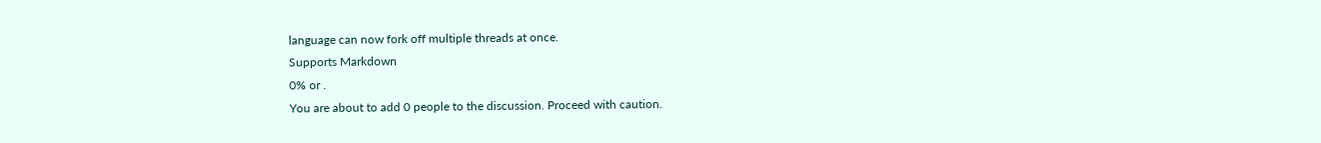language can now fork off multiple threads at once.
Supports Markdown
0% or .
You are about to add 0 people to the discussion. Proceed with caution.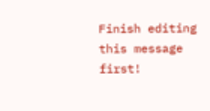Finish editing this message first!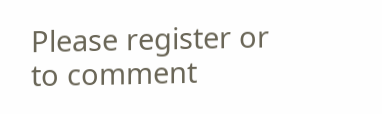Please register or to comment